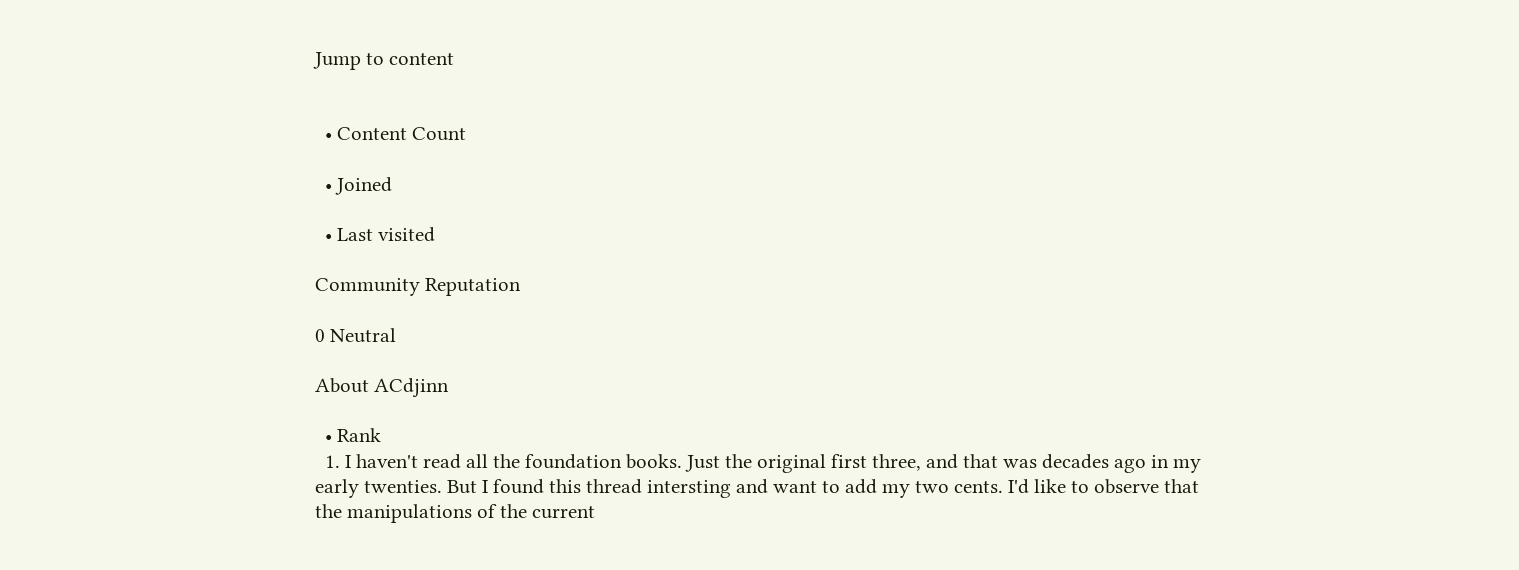Jump to content


  • Content Count

  • Joined

  • Last visited

Community Reputation

0 Neutral

About ACdjinn

  • Rank
  1. I haven't read all the foundation books. Just the original first three, and that was decades ago in my early twenties. But I found this thread intersting and want to add my two cents. I'd like to observe that the manipulations of the current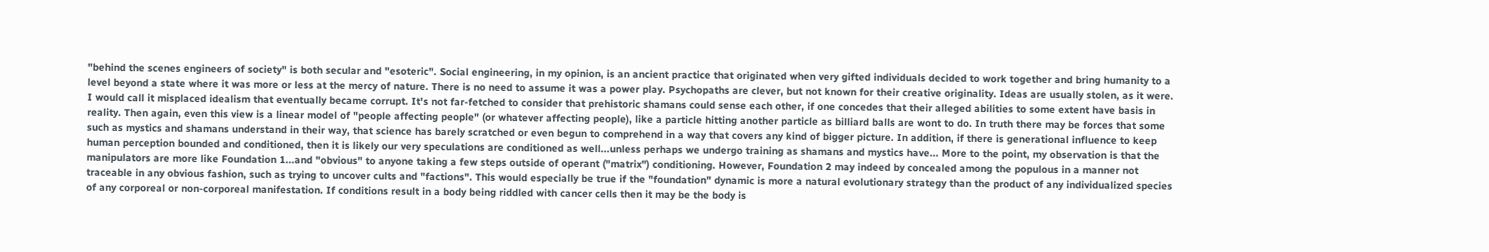"behind the scenes engineers of society" is both secular and "esoteric". Social engineering, in my opinion, is an ancient practice that originated when very gifted individuals decided to work together and bring humanity to a level beyond a state where it was more or less at the mercy of nature. There is no need to assume it was a power play. Psychopaths are clever, but not known for their creative originality. Ideas are usually stolen, as it were. I would call it misplaced idealism that eventually became corrupt. It's not far-fetched to consider that prehistoric shamans could sense each other, if one concedes that their alleged abilities to some extent have basis in reality. Then again, even this view is a linear model of "people affecting people" (or whatever affecting people), like a particle hitting another particle as billiard balls are wont to do. In truth there may be forces that some such as mystics and shamans understand in their way, that science has barely scratched or even begun to comprehend in a way that covers any kind of bigger picture. In addition, if there is generational influence to keep human perception bounded and conditioned, then it is likely our very speculations are conditioned as well...unless perhaps we undergo training as shamans and mystics have... More to the point, my observation is that the manipulators are more like Foundation 1...and "obvious" to anyone taking a few steps outside of operant ("matrix") conditioning. However, Foundation 2 may indeed by concealed among the populous in a manner not traceable in any obvious fashion, such as trying to uncover cults and "factions". This would especially be true if the "foundation" dynamic is more a natural evolutionary strategy than the product of any individualized species of any corporeal or non-corporeal manifestation. If conditions result in a body being riddled with cancer cells then it may be the body is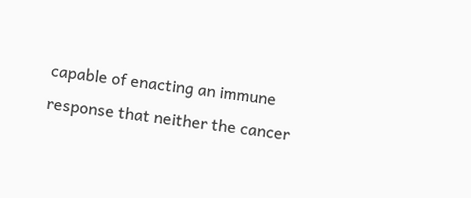capable of enacting an immune response that neither the cancer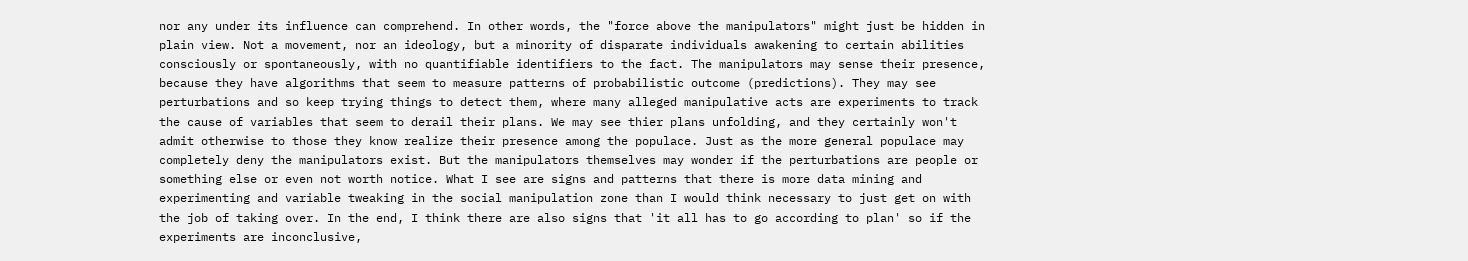nor any under its influence can comprehend. In other words, the "force above the manipulators" might just be hidden in plain view. Not a movement, nor an ideology, but a minority of disparate individuals awakening to certain abilities consciously or spontaneously, with no quantifiable identifiers to the fact. The manipulators may sense their presence, because they have algorithms that seem to measure patterns of probabilistic outcome (predictions). They may see perturbations and so keep trying things to detect them, where many alleged manipulative acts are experiments to track the cause of variables that seem to derail their plans. We may see thier plans unfolding, and they certainly won't admit otherwise to those they know realize their presence among the populace. Just as the more general populace may completely deny the manipulators exist. But the manipulators themselves may wonder if the perturbations are people or something else or even not worth notice. What I see are signs and patterns that there is more data mining and experimenting and variable tweaking in the social manipulation zone than I would think necessary to just get on with the job of taking over. In the end, I think there are also signs that 'it all has to go according to plan' so if the experiments are inconclusive,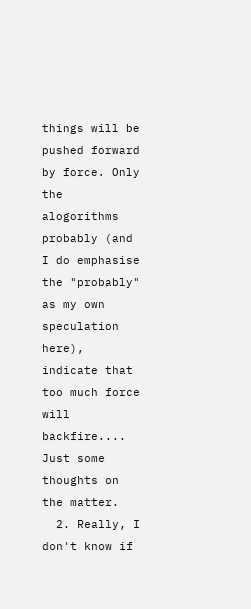things will be pushed forward by force. Only the alogorithms probably (and I do emphasise the "probably" as my own speculation here), indicate that too much force will backfire.... Just some thoughts on the matter.
  2. Really, I don't know if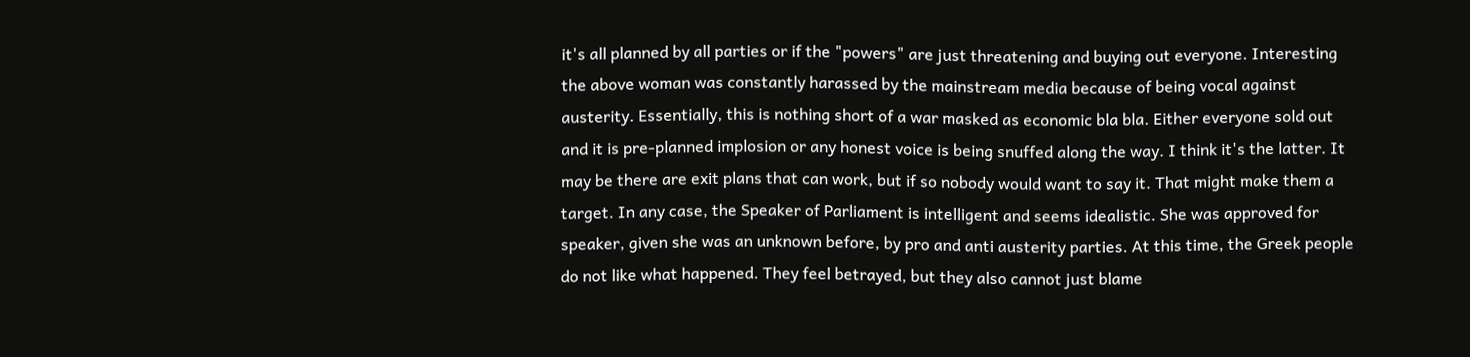it's all planned by all parties or if the "powers" are just threatening and buying out everyone. Interesting the above woman was constantly harassed by the mainstream media because of being vocal against austerity. Essentially, this is nothing short of a war masked as economic bla bla. Either everyone sold out and it is pre-planned implosion or any honest voice is being snuffed along the way. I think it's the latter. It may be there are exit plans that can work, but if so nobody would want to say it. That might make them a target. In any case, the Speaker of Parliament is intelligent and seems idealistic. She was approved for speaker, given she was an unknown before, by pro and anti austerity parties. At this time, the Greek people do not like what happened. They feel betrayed, but they also cannot just blame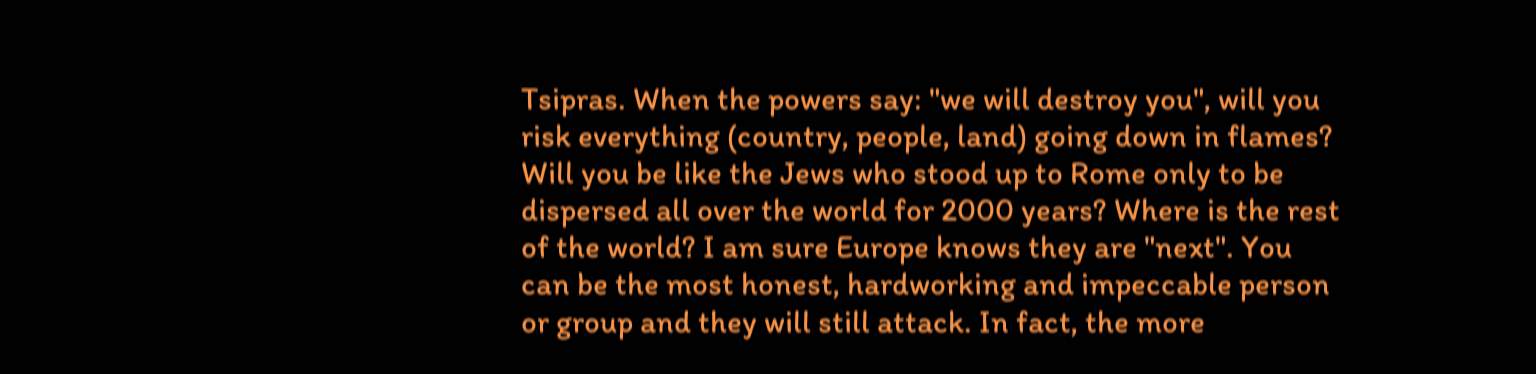Tsipras. When the powers say: "we will destroy you", will you risk everything (country, people, land) going down in flames? Will you be like the Jews who stood up to Rome only to be dispersed all over the world for 2000 years? Where is the rest of the world? I am sure Europe knows they are "next". You can be the most honest, hardworking and impeccable person or group and they will still attack. In fact, the more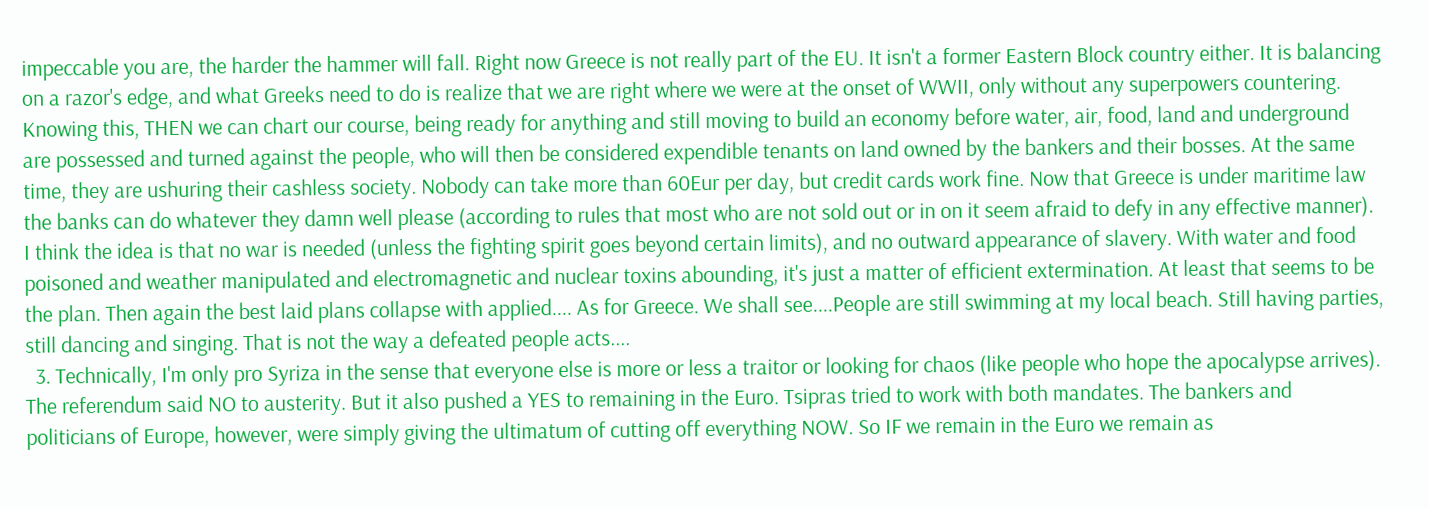impeccable you are, the harder the hammer will fall. Right now Greece is not really part of the EU. It isn't a former Eastern Block country either. It is balancing on a razor's edge, and what Greeks need to do is realize that we are right where we were at the onset of WWII, only without any superpowers countering. Knowing this, THEN we can chart our course, being ready for anything and still moving to build an economy before water, air, food, land and underground are possessed and turned against the people, who will then be considered expendible tenants on land owned by the bankers and their bosses. At the same time, they are ushuring their cashless society. Nobody can take more than 60Eur per day, but credit cards work fine. Now that Greece is under maritime law the banks can do whatever they damn well please (according to rules that most who are not sold out or in on it seem afraid to defy in any effective manner). I think the idea is that no war is needed (unless the fighting spirit goes beyond certain limits), and no outward appearance of slavery. With water and food poisoned and weather manipulated and electromagnetic and nuclear toxins abounding, it's just a matter of efficient extermination. At least that seems to be the plan. Then again the best laid plans collapse with applied.... As for Greece. We shall see....People are still swimming at my local beach. Still having parties, still dancing and singing. That is not the way a defeated people acts....
  3. Technically, I'm only pro Syriza in the sense that everyone else is more or less a traitor or looking for chaos (like people who hope the apocalypse arrives). The referendum said NO to austerity. But it also pushed a YES to remaining in the Euro. Tsipras tried to work with both mandates. The bankers and politicians of Europe, however, were simply giving the ultimatum of cutting off everything NOW. So IF we remain in the Euro we remain as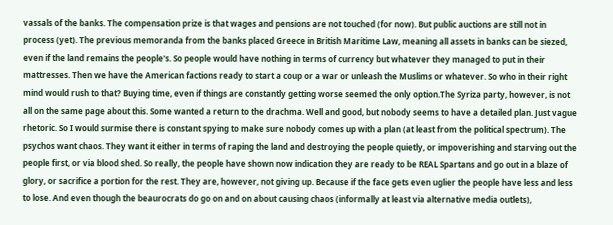vassals of the banks. The compensation prize is that wages and pensions are not touched (for now). But public auctions are still not in process (yet). The previous memoranda from the banks placed Greece in British Maritime Law, meaning all assets in banks can be siezed, even if the land remains the people's. So people would have nothing in terms of currency but whatever they managed to put in their mattresses. Then we have the American factions ready to start a coup or a war or unleash the Muslims or whatever. So who in their right mind would rush to that? Buying time, even if things are constantly getting worse seemed the only option.The Syriza party, however, is not all on the same page about this. Some wanted a return to the drachma. Well and good, but nobody seems to have a detailed plan. Just vague rhetoric. So I would surmise there is constant spying to make sure nobody comes up with a plan (at least from the political spectrum). The psychos want chaos. They want it either in terms of raping the land and destroying the people quietly, or impoverishing and starving out the people first, or via blood shed. So really, the people have shown now indication they are ready to be REAL Spartans and go out in a blaze of glory, or sacrifice a portion for the rest. They are, however, not giving up. Because if the face gets even uglier the people have less and less to lose. And even though the beaurocrats do go on and on about causing chaos (informally at least via alternative media outlets),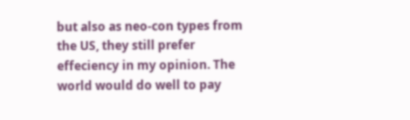but also as neo-con types from the US, they still prefer effeciency in my opinion. The world would do well to pay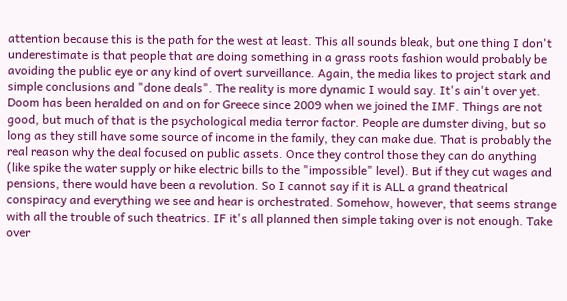attention because this is the path for the west at least. This all sounds bleak, but one thing I don't underestimate is that people that are doing something in a grass roots fashion would probably be avoiding the public eye or any kind of overt surveillance. Again, the media likes to project stark and simple conclusions and "done deals". The reality is more dynamic I would say. It's ain't over yet. Doom has been heralded on and on for Greece since 2009 when we joined the IMF. Things are not good, but much of that is the psychological media terror factor. People are dumster diving, but so long as they still have some source of income in the family, they can make due. That is probably the real reason why the deal focused on public assets. Once they control those they can do anything (like spike the water supply or hike electric bills to the "impossible" level). But if they cut wages and pensions, there would have been a revolution. So I cannot say if it is ALL a grand theatrical conspiracy and everything we see and hear is orchestrated. Somehow, however, that seems strange with all the trouble of such theatrics. IF it's all planned then simple taking over is not enough. Take over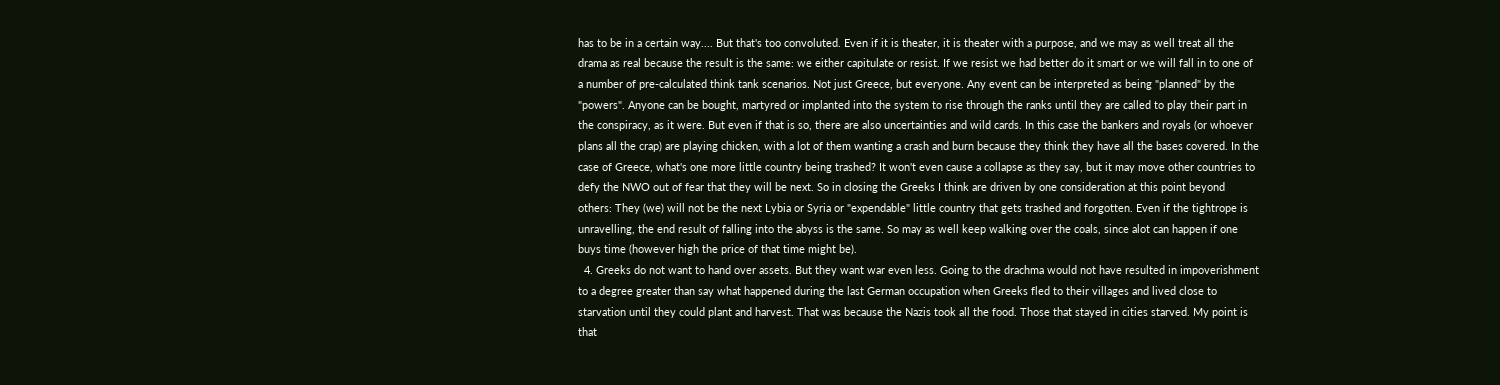has to be in a certain way.... But that's too convoluted. Even if it is theater, it is theater with a purpose, and we may as well treat all the drama as real because the result is the same: we either capitulate or resist. If we resist we had better do it smart or we will fall in to one of a number of pre-calculated think tank scenarios. Not just Greece, but everyone. Any event can be interpreted as being "planned" by the "powers". Anyone can be bought, martyred or implanted into the system to rise through the ranks until they are called to play their part in the conspiracy, as it were. But even if that is so, there are also uncertainties and wild cards. In this case the bankers and royals (or whoever plans all the crap) are playing chicken, with a lot of them wanting a crash and burn because they think they have all the bases covered. In the case of Greece, what's one more little country being trashed? It won't even cause a collapse as they say, but it may move other countries to defy the NWO out of fear that they will be next. So in closing the Greeks I think are driven by one consideration at this point beyond others: They (we) will not be the next Lybia or Syria or "expendable" little country that gets trashed and forgotten. Even if the tightrope is unravelling, the end result of falling into the abyss is the same. So may as well keep walking over the coals, since alot can happen if one buys time (however high the price of that time might be).
  4. Greeks do not want to hand over assets. But they want war even less. Going to the drachma would not have resulted in impoverishment to a degree greater than say what happened during the last German occupation when Greeks fled to their villages and lived close to starvation until they could plant and harvest. That was because the Nazis took all the food. Those that stayed in cities starved. My point is that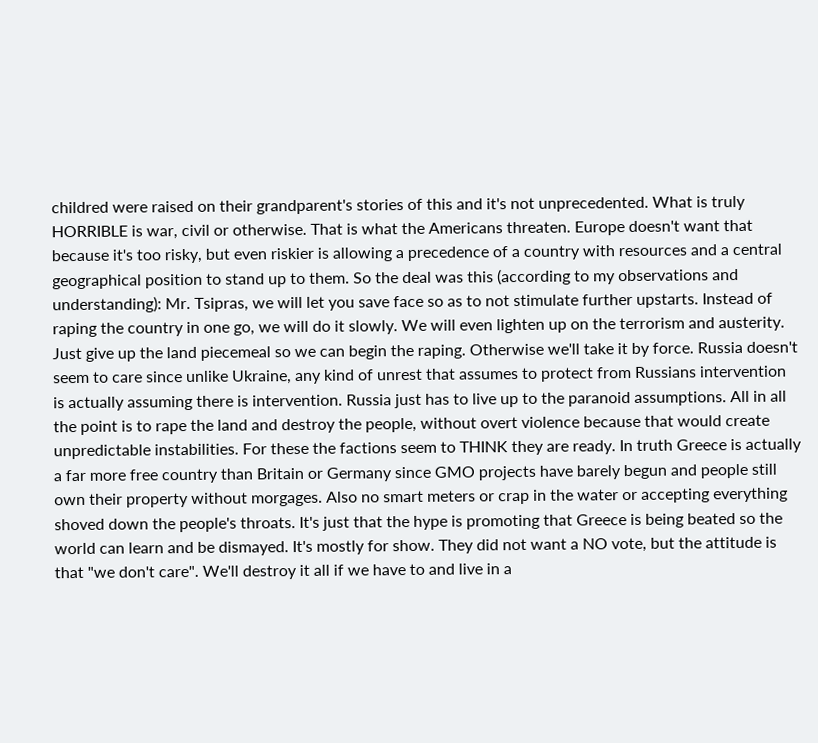childred were raised on their grandparent's stories of this and it's not unprecedented. What is truly HORRIBLE is war, civil or otherwise. That is what the Americans threaten. Europe doesn't want that because it's too risky, but even riskier is allowing a precedence of a country with resources and a central geographical position to stand up to them. So the deal was this (according to my observations and understanding): Mr. Tsipras, we will let you save face so as to not stimulate further upstarts. Instead of raping the country in one go, we will do it slowly. We will even lighten up on the terrorism and austerity. Just give up the land piecemeal so we can begin the raping. Otherwise we'll take it by force. Russia doesn't seem to care since unlike Ukraine, any kind of unrest that assumes to protect from Russians intervention is actually assuming there is intervention. Russia just has to live up to the paranoid assumptions. All in all the point is to rape the land and destroy the people, without overt violence because that would create unpredictable instabilities. For these the factions seem to THINK they are ready. In truth Greece is actually a far more free country than Britain or Germany since GMO projects have barely begun and people still own their property without morgages. Also no smart meters or crap in the water or accepting everything shoved down the people's throats. It's just that the hype is promoting that Greece is being beated so the world can learn and be dismayed. It's mostly for show. They did not want a NO vote, but the attitude is that "we don't care". We'll destroy it all if we have to and live in a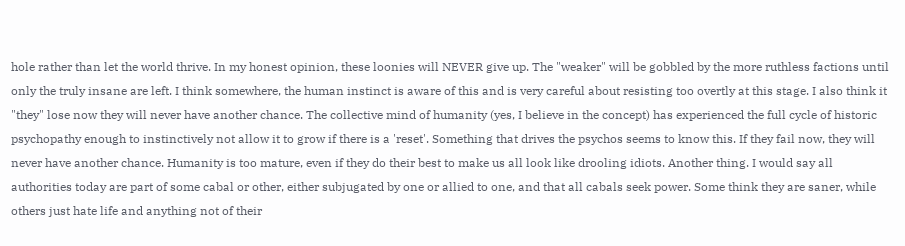hole rather than let the world thrive. In my honest opinion, these loonies will NEVER give up. The "weaker" will be gobbled by the more ruthless factions until only the truly insane are left. I think somewhere, the human instinct is aware of this and is very careful about resisting too overtly at this stage. I also think it "they" lose now they will never have another chance. The collective mind of humanity (yes, I believe in the concept) has experienced the full cycle of historic psychopathy enough to instinctively not allow it to grow if there is a 'reset'. Something that drives the psychos seems to know this. If they fail now, they will never have another chance. Humanity is too mature, even if they do their best to make us all look like drooling idiots. Another thing. I would say all authorities today are part of some cabal or other, either subjugated by one or allied to one, and that all cabals seek power. Some think they are saner, while others just hate life and anything not of their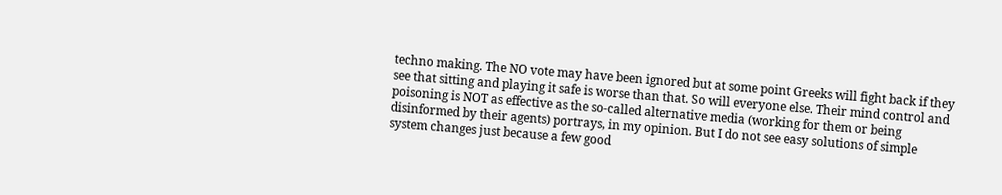techno making. The NO vote may have been ignored but at some point Greeks will fight back if they see that sitting and playing it safe is worse than that. So will everyone else. Their mind control and poisoning is NOT as effective as the so-called alternative media (working for them or being disinformed by their agents) portrays, in my opinion. But I do not see easy solutions of simple system changes just because a few good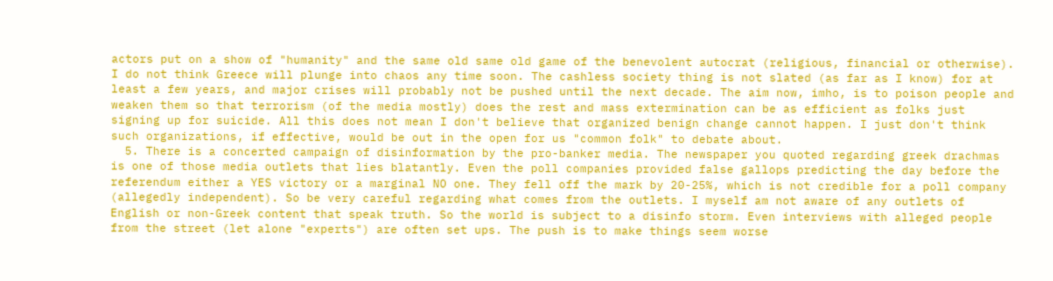actors put on a show of "humanity" and the same old same old game of the benevolent autocrat (religious, financial or otherwise). I do not think Greece will plunge into chaos any time soon. The cashless society thing is not slated (as far as I know) for at least a few years, and major crises will probably not be pushed until the next decade. The aim now, imho, is to poison people and weaken them so that terrorism (of the media mostly) does the rest and mass extermination can be as efficient as folks just signing up for suicide. All this does not mean I don't believe that organized benign change cannot happen. I just don't think such organizations, if effective, would be out in the open for us "common folk" to debate about.
  5. There is a concerted campaign of disinformation by the pro-banker media. The newspaper you quoted regarding greek drachmas is one of those media outlets that lies blatantly. Even the poll companies provided false gallops predicting the day before the referendum either a YES victory or a marginal NO one. They fell off the mark by 20-25%, which is not credible for a poll company (allegedly independent). So be very careful regarding what comes from the outlets. I myself am not aware of any outlets of English or non-Greek content that speak truth. So the world is subject to a disinfo storm. Even interviews with alleged people from the street (let alone "experts") are often set ups. The push is to make things seem worse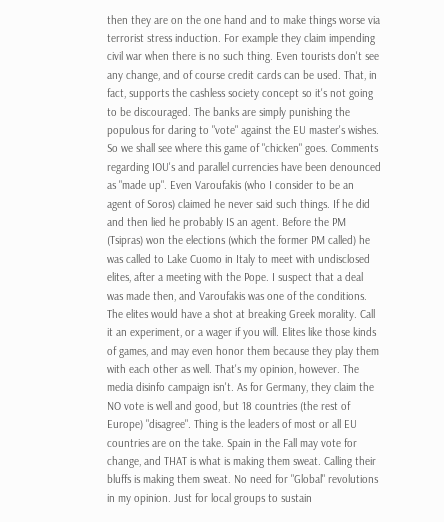then they are on the one hand and to make things worse via terrorist stress induction. For example they claim impending civil war when there is no such thing. Even tourists don't see any change, and of course credit cards can be used. That, in fact, supports the cashless society concept so it's not going to be discouraged. The banks are simply punishing the populous for daring to "vote" against the EU master's wishes. So we shall see where this game of "chicken" goes. Comments regarding IOU's and parallel currencies have been denounced as "made up". Even Varoufakis (who I consider to be an agent of Soros) claimed he never said such things. If he did and then lied he probably IS an agent. Before the PM (Tsipras) won the elections (which the former PM called) he was called to Lake Cuomo in Italy to meet with undisclosed elites, after a meeting with the Pope. I suspect that a deal was made then, and Varoufakis was one of the conditions. The elites would have a shot at breaking Greek morality. Call it an experiment, or a wager if you will. Elites like those kinds of games, and may even honor them because they play them with each other as well. That's my opinion, however. The media disinfo campaign isn't. As for Germany, they claim the NO vote is well and good, but 18 countries (the rest of Europe) "disagree". Thing is the leaders of most or all EU countries are on the take. Spain in the Fall may vote for change, and THAT is what is making them sweat. Calling their bluffs is making them sweat. No need for "Global" revolutions in my opinion. Just for local groups to sustain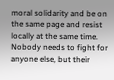moral solidarity and be on the same page and resist locally at the same time. Nobody needs to fight for anyone else, but their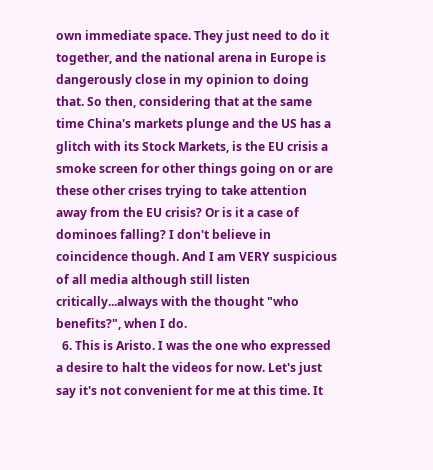own immediate space. They just need to do it together, and the national arena in Europe is dangerously close in my opinion to doing that. So then, considering that at the same time China's markets plunge and the US has a glitch with its Stock Markets, is the EU crisis a smoke screen for other things going on or are these other crises trying to take attention away from the EU crisis? Or is it a case of dominoes falling? I don't believe in coincidence though. And I am VERY suspicious of all media although still listen critically...always with the thought "who benefits?", when I do.
  6. This is Aristo. I was the one who expressed a desire to halt the videos for now. Let's just say it's not convenient for me at this time. It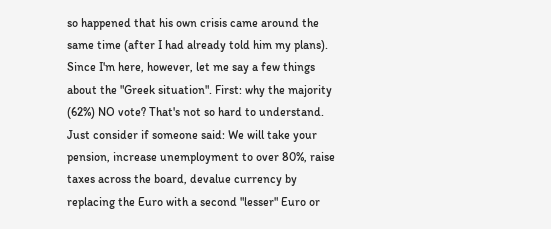so happened that his own crisis came around the same time (after I had already told him my plans). Since I'm here, however, let me say a few things about the "Greek situation". First: why the majority (62%) NO vote? That's not so hard to understand. Just consider if someone said: We will take your pension, increase unemployment to over 80%, raise taxes across the board, devalue currency by replacing the Euro with a second "lesser" Euro or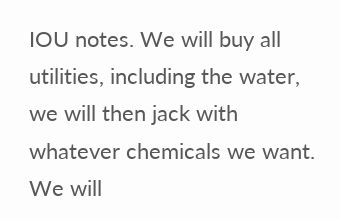IOU notes. We will buy all utilities, including the water, we will then jack with whatever chemicals we want. We will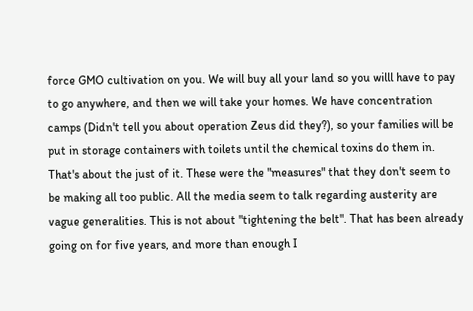force GMO cultivation on you. We will buy all your land so you willl have to pay to go anywhere, and then we will take your homes. We have concentration camps (Didn't tell you about operation Zeus did they?), so your families will be put in storage containers with toilets until the chemical toxins do them in. That's about the just of it. These were the "measures" that they don't seem to be making all too public. All the media seem to talk regarding austerity are vague generalities. This is not about "tightening the belt". That has been already going on for five years, and more than enough I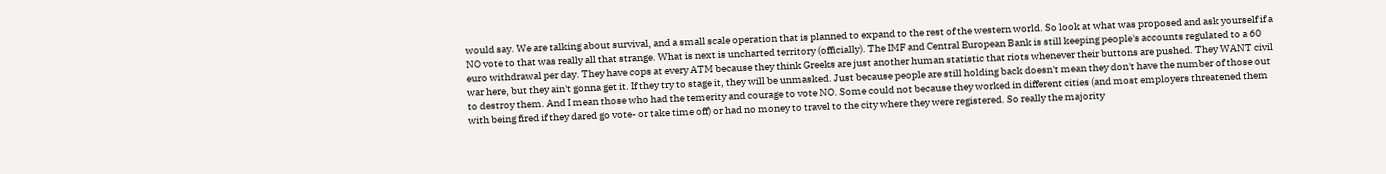would say. We are talking about survival, and a small scale operation that is planned to expand to the rest of the western world. So look at what was proposed and ask yourself if a NO vote to that was really all that strange. What is next is uncharted territory (officially). The IMF and Central European Bank is still keeping people's accounts regulated to a 60 euro withdrawal per day. They have cops at every ATM because they think Greeks are just another human statistic that riots whenever their buttons are pushed. They WANT civil war here, but they ain't gonna get it. If they try to stage it, they will be unmasked. Just because people are still holding back doesn't mean they don't have the number of those out to destroy them. And I mean those who had the temerity and courage to vote NO. Some could not because they worked in different cities (and most employers threatened them with being fired if they dared go vote- or take time off) or had no money to travel to the city where they were registered. So really the majority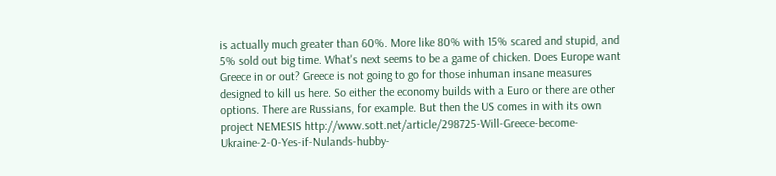is actually much greater than 60%. More like 80% with 15% scared and stupid, and 5% sold out big time. What's next seems to be a game of chicken. Does Europe want Greece in or out? Greece is not going to go for those inhuman insane measures designed to kill us here. So either the economy builds with a Euro or there are other options. There are Russians, for example. But then the US comes in with its own project NEMESIS http://www.sott.net/article/298725-Will-Greece-become-Ukraine-2-0-Yes-if-Nulands-hubby-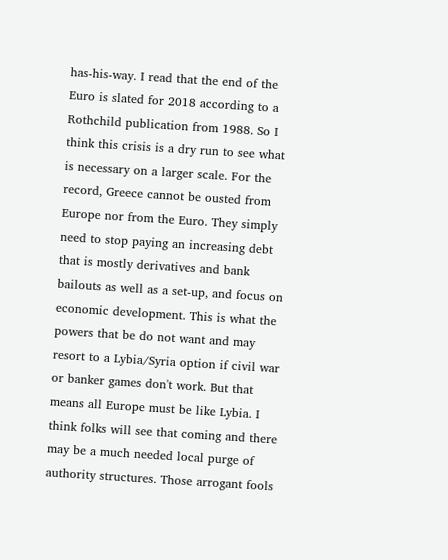has-his-way. I read that the end of the Euro is slated for 2018 according to a Rothchild publication from 1988. So I think this crisis is a dry run to see what is necessary on a larger scale. For the record, Greece cannot be ousted from Europe nor from the Euro. They simply need to stop paying an increasing debt that is mostly derivatives and bank bailouts as well as a set-up, and focus on economic development. This is what the powers that be do not want and may resort to a Lybia/Syria option if civil war or banker games don't work. But that means all Europe must be like Lybia. I think folks will see that coming and there may be a much needed local purge of authority structures. Those arrogant fools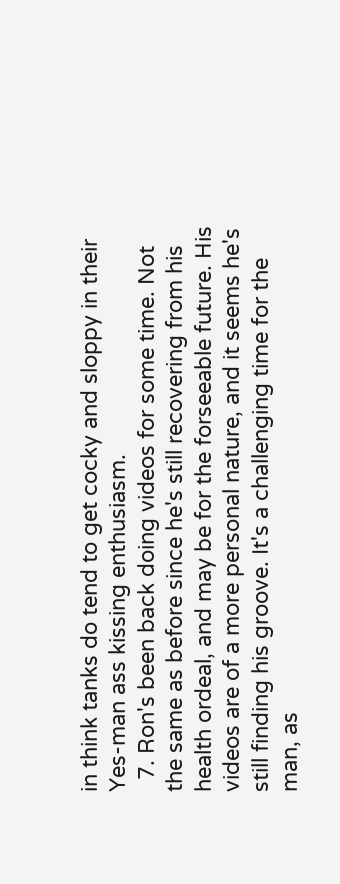in think tanks do tend to get cocky and sloppy in their Yes-man ass kissing enthusiasm.
  7. Ron's been back doing videos for some time. Not the same as before since he's still recovering from his health ordeal, and may be for the forseeable future. His videos are of a more personal nature, and it seems he's still finding his groove. It's a challenging time for the man, as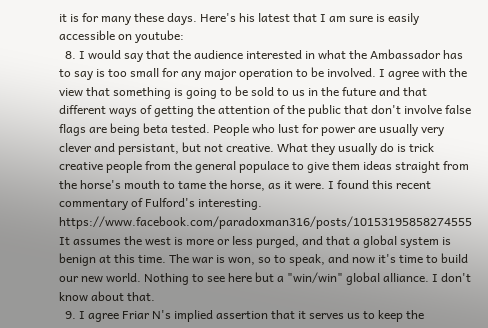it is for many these days. Here's his latest that I am sure is easily accessible on youtube:
  8. I would say that the audience interested in what the Ambassador has to say is too small for any major operation to be involved. I agree with the view that something is going to be sold to us in the future and that different ways of getting the attention of the public that don't involve false flags are being beta tested. People who lust for power are usually very clever and persistant, but not creative. What they usually do is trick creative people from the general populace to give them ideas straight from the horse's mouth to tame the horse, as it were. I found this recent commentary of Fulford's interesting. https://www.facebook.com/paradoxman316/posts/10153195858274555 It assumes the west is more or less purged, and that a global system is benign at this time. The war is won, so to speak, and now it's time to build our new world. Nothing to see here but a "win/win" global alliance. I don't know about that.
  9. I agree Friar N's implied assertion that it serves us to keep the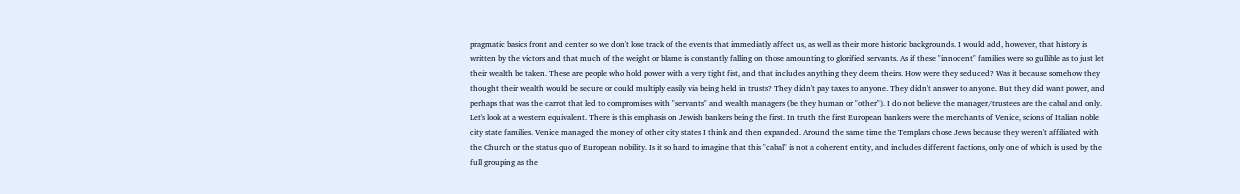pragmatic basics front and center so we don't lose track of the events that immediatly affect us, as well as their more historic backgrounds. I would add, however, that history is written by the victors and that much of the weight or blame is constantly falling on those amounting to glorified servants. As if these "innocent" families were so gullible as to just let their wealth be taken. These are people who hold power with a very tight fist, and that includes anything they deem theirs. How were they seduced? Was it because somehow they thought their wealth would be secure or could multiply easily via being held in trusts? They didn't pay taxes to anyone. They didn't answer to anyone. But they did want power, and perhaps that was the carrot that led to compromises with "servants" and wealth managers (be they human or "other"). I do not believe the manager/trustees are the cabal and only. Let's look at a western equivalent. There is this emphasis on Jewish bankers being the first. In truth the first European bankers were the merchants of Venice, scions of Italian noble city state families. Venice managed the money of other city states I think and then expanded. Around the same time the Templars chose Jews because they weren't affiliated with the Church or the status quo of European nobility. Is it so hard to imagine that this "cabal" is not a coherent entity, and includes different factions, only one of which is used by the full grouping as the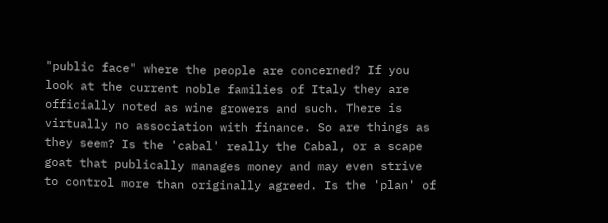"public face" where the people are concerned? If you look at the current noble families of Italy they are officially noted as wine growers and such. There is virtually no association with finance. So are things as they seem? Is the 'cabal' really the Cabal, or a scape goat that publically manages money and may even strive to control more than originally agreed. Is the 'plan' of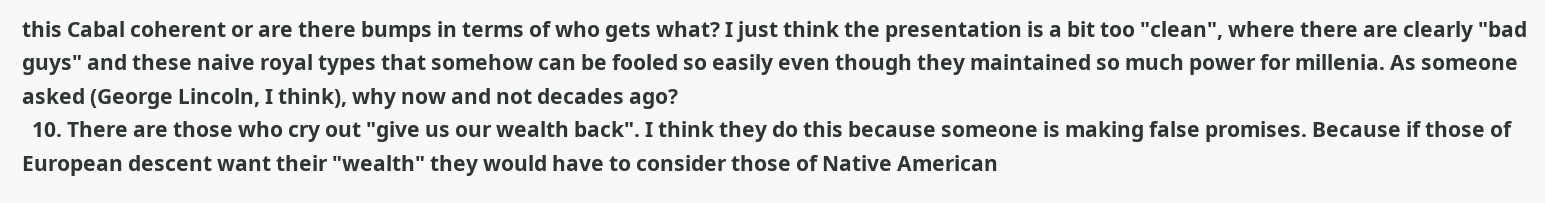this Cabal coherent or are there bumps in terms of who gets what? I just think the presentation is a bit too "clean", where there are clearly "bad guys" and these naive royal types that somehow can be fooled so easily even though they maintained so much power for millenia. As someone asked (George Lincoln, I think), why now and not decades ago?
  10. There are those who cry out "give us our wealth back". I think they do this because someone is making false promises. Because if those of European descent want their "wealth" they would have to consider those of Native American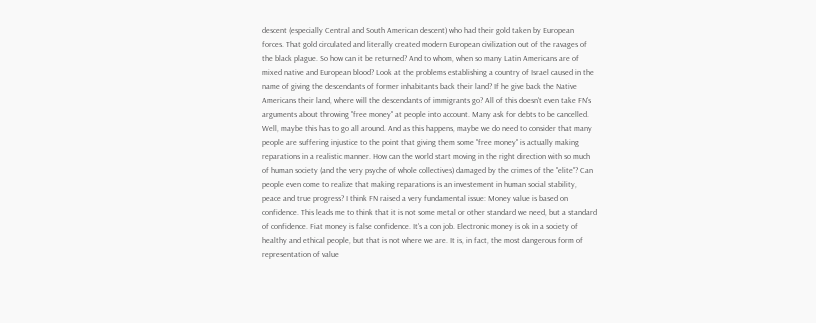descent (especially Central and South American descent) who had their gold taken by European forces. That gold circulated and literally created modern European civilization out of the ravages of the black plague. So how can it be returned? And to whom, when so many Latin Americans are of mixed native and European blood? Look at the problems establishing a country of Israel caused in the name of giving the descendants of former inhabitants back their land? If he give back the Native Americans their land, where will the descendants of immigrants go? All of this doesn't even take FN's arguments about throwing "free money" at people into account. Many ask for debts to be cancelled. Well, maybe this has to go all around. And as this happens, maybe we do need to consider that many people are suffering injustice to the point that giving them some "free money" is actually making reparations in a realistic manner. How can the world start moving in the right direction with so much of human society (and the very psyche of whole collectives) damaged by the crimes of the "elite"? Can people even come to realize that making reparations is an investement in human social stability, peace and true progress? I think FN raised a very fundamental issue: Money value is based on confidence. This leads me to think that it is not some metal or other standard we need, but a standard of confidence. Fiat money is false confidence. It's a con job. Electronic money is ok in a society of healthy and ethical people, but that is not where we are. It is, in fact, the most dangerous form of representation of value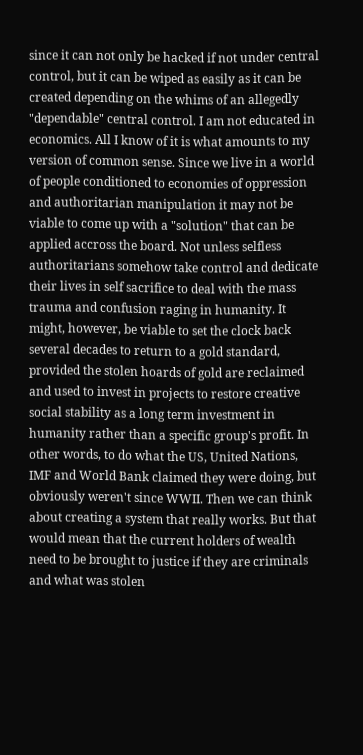since it can not only be hacked if not under central control, but it can be wiped as easily as it can be created depending on the whims of an allegedly "dependable" central control. I am not educated in economics. All I know of it is what amounts to my version of common sense. Since we live in a world of people conditioned to economies of oppression and authoritarian manipulation it may not be viable to come up with a "solution" that can be applied accross the board. Not unless selfless authoritarians somehow take control and dedicate their lives in self sacrifice to deal with the mass trauma and confusion raging in humanity. It might, however, be viable to set the clock back several decades to return to a gold standard, provided the stolen hoards of gold are reclaimed and used to invest in projects to restore creative social stability as a long term investment in humanity rather than a specific group's profit. In other words, to do what the US, United Nations, IMF and World Bank claimed they were doing, but obviously weren't since WWII. Then we can think about creating a system that really works. But that would mean that the current holders of wealth need to be brought to justice if they are criminals and what was stolen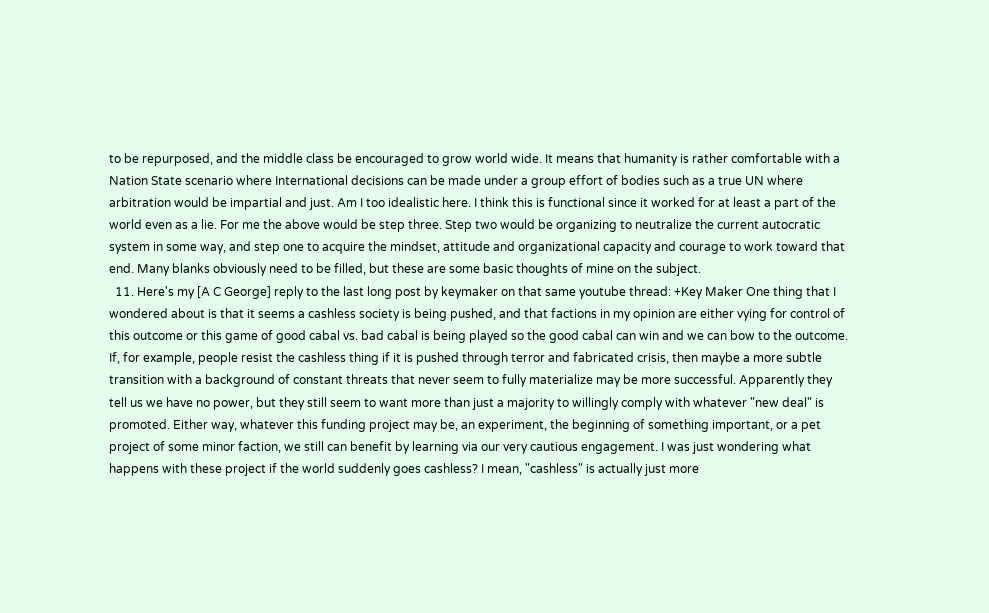to be repurposed, and the middle class be encouraged to grow world wide. It means that humanity is rather comfortable with a Nation State scenario where International decisions can be made under a group effort of bodies such as a true UN where arbitration would be impartial and just. Am I too idealistic here. I think this is functional since it worked for at least a part of the world even as a lie. For me the above would be step three. Step two would be organizing to neutralize the current autocratic system in some way, and step one to acquire the mindset, attitude and organizational capacity and courage to work toward that end. Many blanks obviously need to be filled, but these are some basic thoughts of mine on the subject.
  11. Here's my [A C George] reply to the last long post by keymaker on that same youtube thread: +Key Maker One thing that I wondered about is that it seems a cashless society is being pushed, and that factions in my opinion are either vying for control of this outcome or this game of good cabal vs. bad cabal is being played so the good cabal can win and we can bow to the outcome. If, for example, people resist the cashless thing if it is pushed through terror and fabricated crisis, then maybe a more subtle transition with a background of constant threats that never seem to fully materialize may be more successful. Apparently they tell us we have no power, but they still seem to want more than just a majority to willingly comply with whatever "new deal" is promoted. Either way, whatever this funding project may be, an experiment, the beginning of something important, or a pet project of some minor faction, we still can benefit by learning via our very cautious engagement. I was just wondering what happens with these project if the world suddenly goes cashless? I mean, "cashless" is actually just more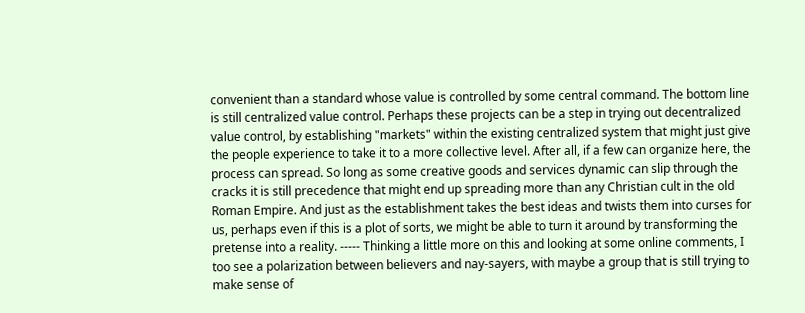convenient than a standard whose value is controlled by some central command. The bottom line is still centralized value control. Perhaps these projects can be a step in trying out decentralized value control, by establishing "markets" within the existing centralized system that might just give the people experience to take it to a more collective level. After all, if a few can organize here, the process can spread. So long as some creative goods and services dynamic can slip through the cracks it is still precedence that might end up spreading more than any Christian cult in the old Roman Empire. And just as the establishment takes the best ideas and twists them into curses for us, perhaps even if this is a plot of sorts, we might be able to turn it around by transforming the pretense into a reality. ----- Thinking a little more on this and looking at some online comments, I too see a polarization between believers and nay-sayers, with maybe a group that is still trying to make sense of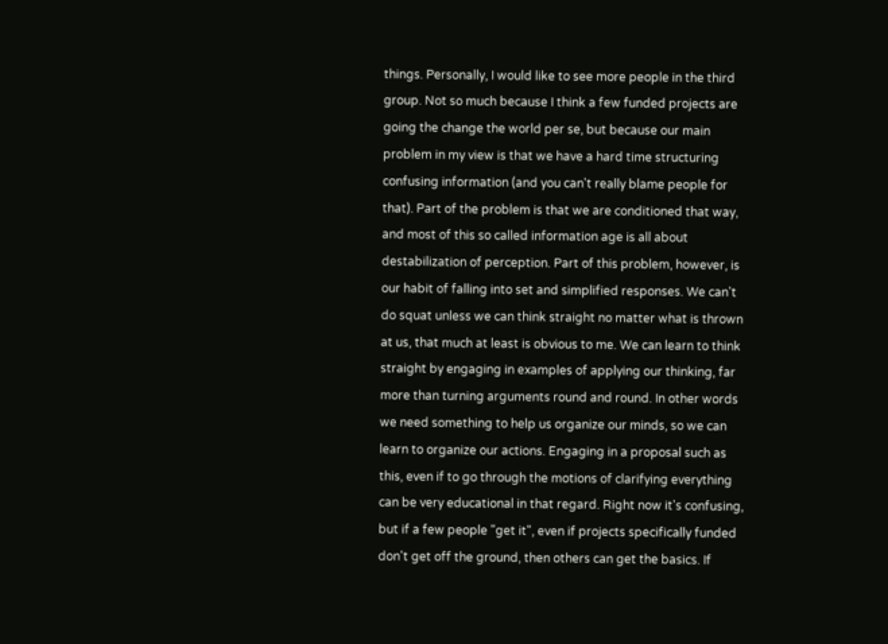things. Personally, I would like to see more people in the third group. Not so much because I think a few funded projects are going the change the world per se, but because our main problem in my view is that we have a hard time structuring confusing information (and you can't really blame people for that). Part of the problem is that we are conditioned that way, and most of this so called information age is all about destabilization of perception. Part of this problem, however, is our habit of falling into set and simplified responses. We can't do squat unless we can think straight no matter what is thrown at us, that much at least is obvious to me. We can learn to think straight by engaging in examples of applying our thinking, far more than turning arguments round and round. In other words we need something to help us organize our minds, so we can learn to organize our actions. Engaging in a proposal such as this, even if to go through the motions of clarifying everything can be very educational in that regard. Right now it's confusing, but if a few people "get it", even if projects specifically funded don't get off the ground, then others can get the basics. If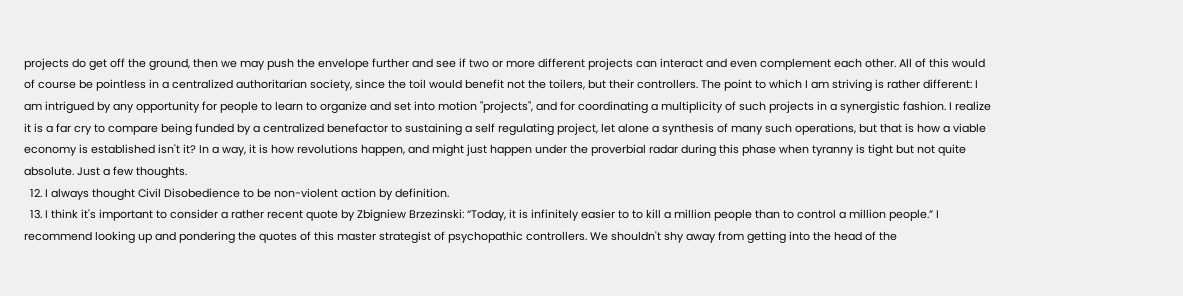projects do get off the ground, then we may push the envelope further and see if two or more different projects can interact and even complement each other. All of this would of course be pointless in a centralized authoritarian society, since the toil would benefit not the toilers, but their controllers. The point to which I am striving is rather different: I am intrigued by any opportunity for people to learn to organize and set into motion "projects", and for coordinating a multiplicity of such projects in a synergistic fashion. I realize it is a far cry to compare being funded by a centralized benefactor to sustaining a self regulating project, let alone a synthesis of many such operations, but that is how a viable economy is established isn't it? In a way, it is how revolutions happen, and might just happen under the proverbial radar during this phase when tyranny is tight but not quite absolute. Just a few thoughts.
  12. I always thought Civil Disobedience to be non-violent action by definition.
  13. I think it's important to consider a rather recent quote by Zbigniew Brzezinski: “Today, it is infinitely easier to to kill a million people than to control a million people.” I recommend looking up and pondering the quotes of this master strategist of psychopathic controllers. We shouldn't shy away from getting into the head of the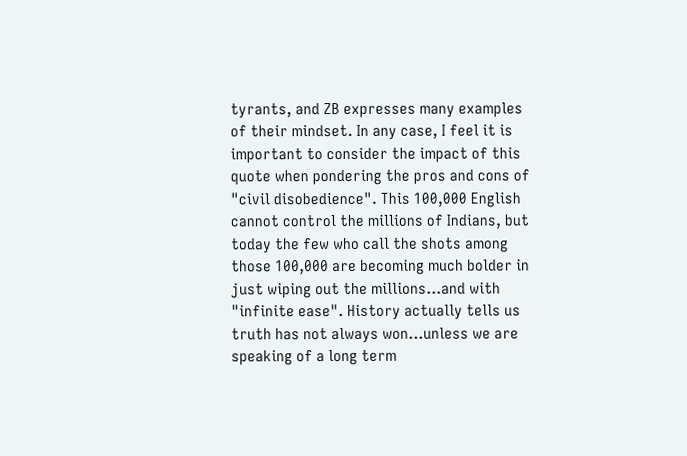tyrants, and ZB expresses many examples of their mindset. In any case, I feel it is important to consider the impact of this quote when pondering the pros and cons of "civil disobedience". This 100,000 English cannot control the millions of Indians, but today the few who call the shots among those 100,000 are becoming much bolder in just wiping out the millions...and with "infinite ease". History actually tells us truth has not always won...unless we are speaking of a long term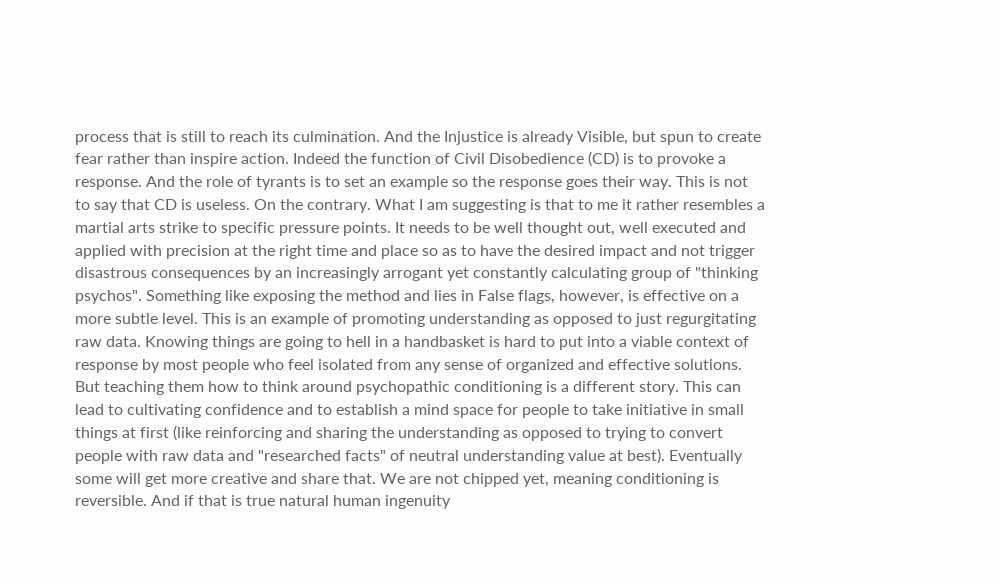process that is still to reach its culmination. And the Injustice is already Visible, but spun to create fear rather than inspire action. Indeed the function of Civil Disobedience (CD) is to provoke a response. And the role of tyrants is to set an example so the response goes their way. This is not to say that CD is useless. On the contrary. What I am suggesting is that to me it rather resembles a martial arts strike to specific pressure points. It needs to be well thought out, well executed and applied with precision at the right time and place so as to have the desired impact and not trigger disastrous consequences by an increasingly arrogant yet constantly calculating group of "thinking psychos". Something like exposing the method and lies in False flags, however, is effective on a more subtle level. This is an example of promoting understanding as opposed to just regurgitating raw data. Knowing things are going to hell in a handbasket is hard to put into a viable context of response by most people who feel isolated from any sense of organized and effective solutions. But teaching them how to think around psychopathic conditioning is a different story. This can lead to cultivating confidence and to establish a mind space for people to take initiative in small things at first (like reinforcing and sharing the understanding as opposed to trying to convert people with raw data and "researched facts" of neutral understanding value at best). Eventually some will get more creative and share that. We are not chipped yet, meaning conditioning is reversible. And if that is true natural human ingenuity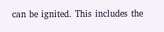can be ignited. This includes the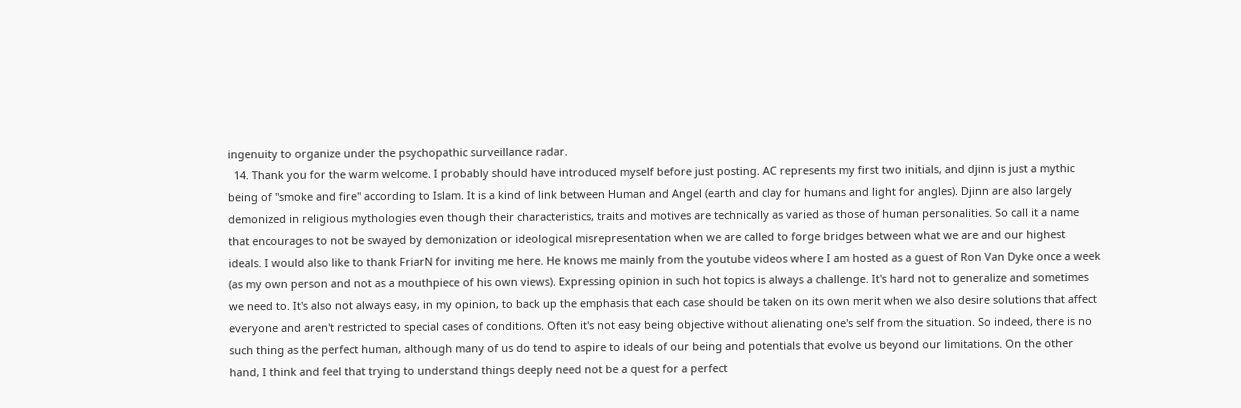ingenuity to organize under the psychopathic surveillance radar.
  14. Thank you for the warm welcome. I probably should have introduced myself before just posting. AC represents my first two initials, and djinn is just a mythic being of "smoke and fire" according to Islam. It is a kind of link between Human and Angel (earth and clay for humans and light for angles). Djinn are also largely demonized in religious mythologies even though their characteristics, traits and motives are technically as varied as those of human personalities. So call it a name that encourages to not be swayed by demonization or ideological misrepresentation when we are called to forge bridges between what we are and our highest ideals. I would also like to thank FriarN for inviting me here. He knows me mainly from the youtube videos where I am hosted as a guest of Ron Van Dyke once a week (as my own person and not as a mouthpiece of his own views). Expressing opinion in such hot topics is always a challenge. It's hard not to generalize and sometimes we need to. It's also not always easy, in my opinion, to back up the emphasis that each case should be taken on its own merit when we also desire solutions that affect everyone and aren't restricted to special cases of conditions. Often it's not easy being objective without alienating one's self from the situation. So indeed, there is no such thing as the perfect human, although many of us do tend to aspire to ideals of our being and potentials that evolve us beyond our limitations. On the other hand, I think and feel that trying to understand things deeply need not be a quest for a perfect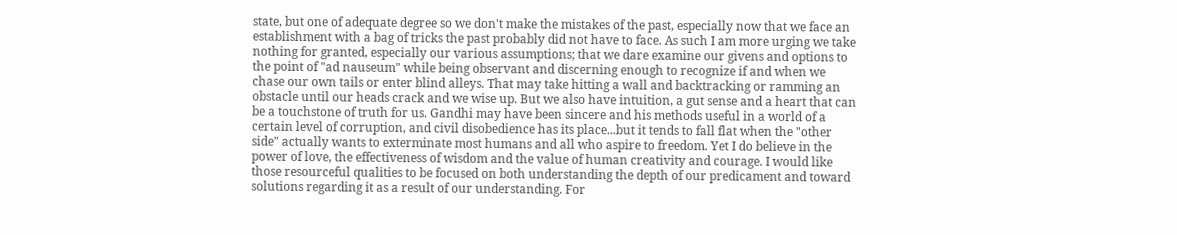state, but one of adequate degree so we don't make the mistakes of the past, especially now that we face an establishment with a bag of tricks the past probably did not have to face. As such I am more urging we take nothing for granted, especially our various assumptions; that we dare examine our givens and options to the point of "ad nauseum" while being observant and discerning enough to recognize if and when we chase our own tails or enter blind alleys. That may take hitting a wall and backtracking or ramming an obstacle until our heads crack and we wise up. But we also have intuition, a gut sense and a heart that can be a touchstone of truth for us. Gandhi may have been sincere and his methods useful in a world of a certain level of corruption, and civil disobedience has its place...but it tends to fall flat when the "other side" actually wants to exterminate most humans and all who aspire to freedom. Yet I do believe in the power of love, the effectiveness of wisdom and the value of human creativity and courage. I would like those resourceful qualities to be focused on both understanding the depth of our predicament and toward solutions regarding it as a result of our understanding. For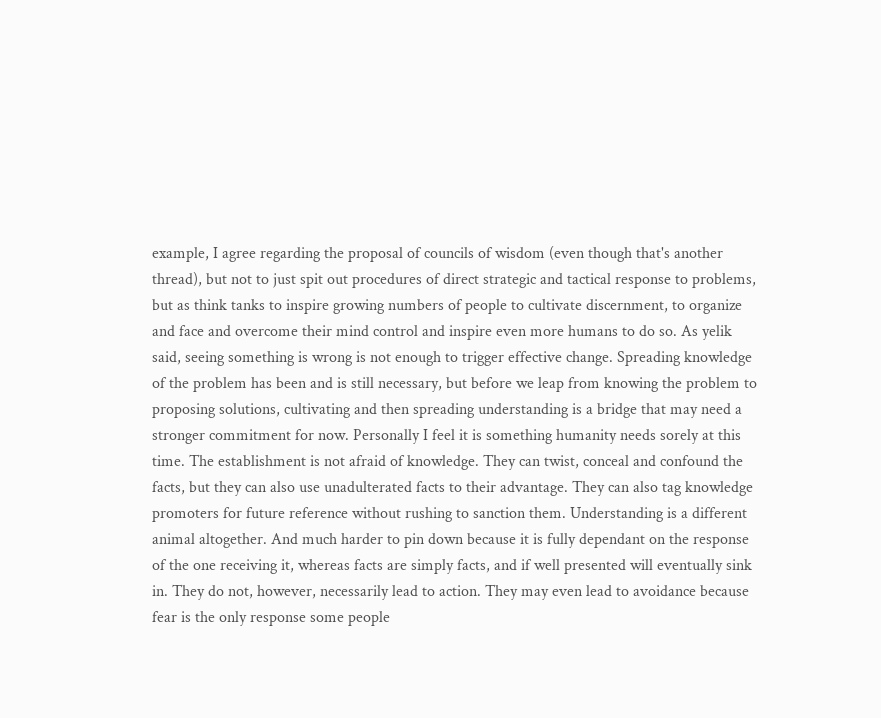example, I agree regarding the proposal of councils of wisdom (even though that's another thread), but not to just spit out procedures of direct strategic and tactical response to problems, but as think tanks to inspire growing numbers of people to cultivate discernment, to organize and face and overcome their mind control and inspire even more humans to do so. As yelik said, seeing something is wrong is not enough to trigger effective change. Spreading knowledge of the problem has been and is still necessary, but before we leap from knowing the problem to proposing solutions, cultivating and then spreading understanding is a bridge that may need a stronger commitment for now. Personally I feel it is something humanity needs sorely at this time. The establishment is not afraid of knowledge. They can twist, conceal and confound the facts, but they can also use unadulterated facts to their advantage. They can also tag knowledge promoters for future reference without rushing to sanction them. Understanding is a different animal altogether. And much harder to pin down because it is fully dependant on the response of the one receiving it, whereas facts are simply facts, and if well presented will eventually sink in. They do not, however, necessarily lead to action. They may even lead to avoidance because fear is the only response some people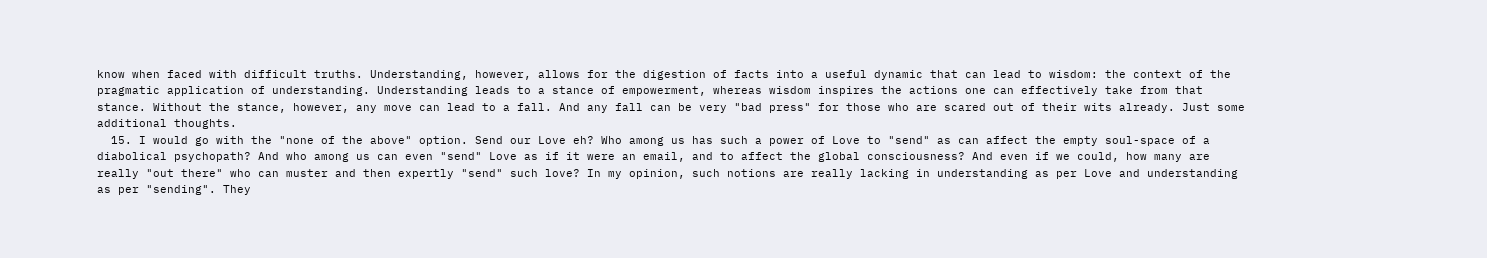know when faced with difficult truths. Understanding, however, allows for the digestion of facts into a useful dynamic that can lead to wisdom: the context of the pragmatic application of understanding. Understanding leads to a stance of empowerment, whereas wisdom inspires the actions one can effectively take from that stance. Without the stance, however, any move can lead to a fall. And any fall can be very "bad press" for those who are scared out of their wits already. Just some additional thoughts.
  15. I would go with the "none of the above" option. Send our Love eh? Who among us has such a power of Love to "send" as can affect the empty soul-space of a diabolical psychopath? And who among us can even "send" Love as if it were an email, and to affect the global consciousness? And even if we could, how many are really "out there" who can muster and then expertly "send" such love? In my opinion, such notions are really lacking in understanding as per Love and understanding as per "sending". They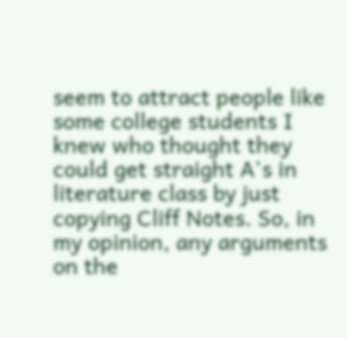seem to attract people like some college students I knew who thought they could get straight A's in literature class by just copying Cliff Notes. So, in my opinion, any arguments on the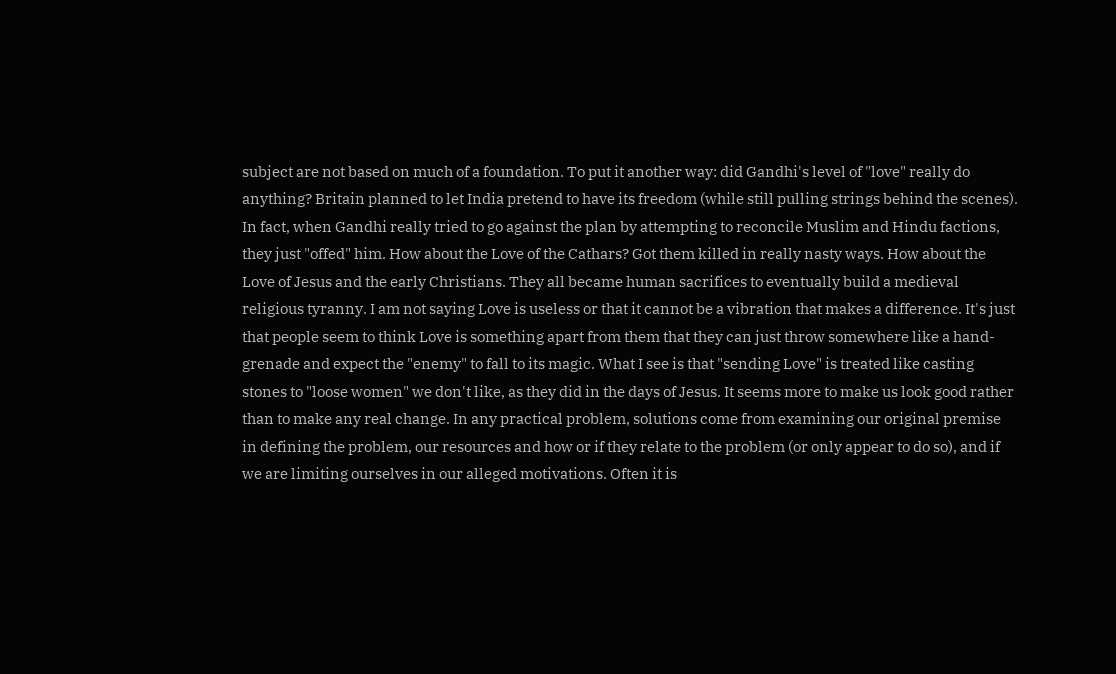subject are not based on much of a foundation. To put it another way: did Gandhi's level of "love" really do anything? Britain planned to let India pretend to have its freedom (while still pulling strings behind the scenes). In fact, when Gandhi really tried to go against the plan by attempting to reconcile Muslim and Hindu factions, they just "offed" him. How about the Love of the Cathars? Got them killed in really nasty ways. How about the Love of Jesus and the early Christians. They all became human sacrifices to eventually build a medieval religious tyranny. I am not saying Love is useless or that it cannot be a vibration that makes a difference. It's just that people seem to think Love is something apart from them that they can just throw somewhere like a hand-grenade and expect the "enemy" to fall to its magic. What I see is that "sending Love" is treated like casting stones to "loose women" we don't like, as they did in the days of Jesus. It seems more to make us look good rather than to make any real change. In any practical problem, solutions come from examining our original premise in defining the problem, our resources and how or if they relate to the problem (or only appear to do so), and if we are limiting ourselves in our alleged motivations. Often it is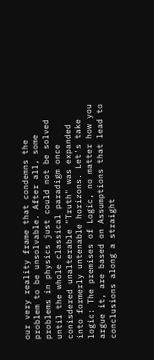our very reality frame that condemns the problem to be unsolvable. After all, some problems in physics just could not be solved until the whole classical paradigm once conisdered unalterable "Truth" was expanded into formerly untenable horizons. Let's take logic: The premises of Logic, no matter how you argue it, are based on Assumptions that lead to conclusions along a straight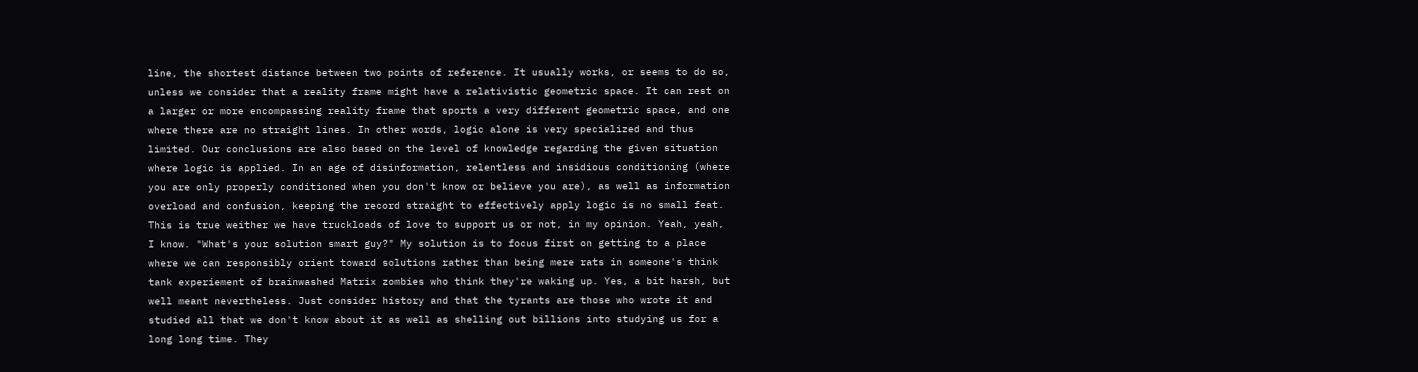line, the shortest distance between two points of reference. It usually works, or seems to do so, unless we consider that a reality frame might have a relativistic geometric space. It can rest on a larger or more encompassing reality frame that sports a very different geometric space, and one where there are no straight lines. In other words, logic alone is very specialized and thus limited. Our conclusions are also based on the level of knowledge regarding the given situation where logic is applied. In an age of disinformation, relentless and insidious conditioning (where you are only properly conditioned when you don't know or believe you are), as well as information overload and confusion, keeping the record straight to effectively apply logic is no small feat. This is true weither we have truckloads of love to support us or not, in my opinion. Yeah, yeah, I know. "What's your solution smart guy?" My solution is to focus first on getting to a place where we can responsibly orient toward solutions rather than being mere rats in someone's think tank experiement of brainwashed Matrix zombies who think they're waking up. Yes, a bit harsh, but well meant nevertheless. Just consider history and that the tyrants are those who wrote it and studied all that we don't know about it as well as shelling out billions into studying us for a long long time. They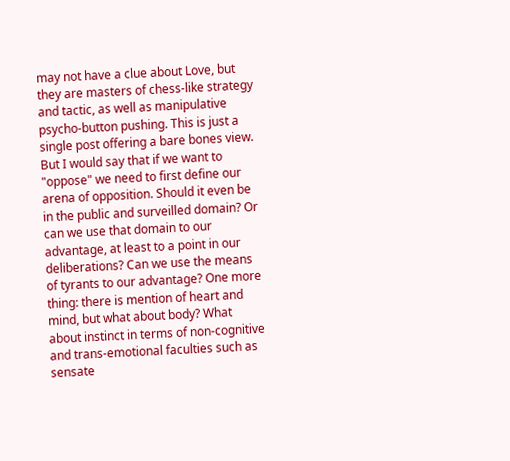may not have a clue about Love, but they are masters of chess-like strategy and tactic, as well as manipulative psycho-button pushing. This is just a single post offering a bare bones view. But I would say that if we want to "oppose" we need to first define our arena of opposition. Should it even be in the public and surveilled domain? Or can we use that domain to our advantage, at least to a point in our deliberations? Can we use the means of tyrants to our advantage? One more thing: there is mention of heart and mind, but what about body? What about instinct in terms of non-cognitive and trans-emotional faculties such as sensate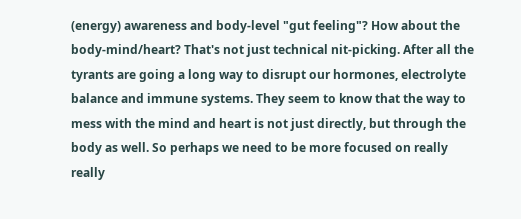(energy) awareness and body-level "gut feeling"? How about the body-mind/heart? That's not just technical nit-picking. After all the tyrants are going a long way to disrupt our hormones, electrolyte balance and immune systems. They seem to know that the way to mess with the mind and heart is not just directly, but through the body as well. So perhaps we need to be more focused on really really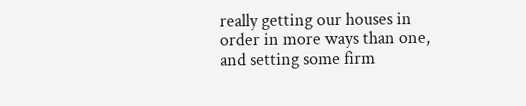really getting our houses in order in more ways than one, and setting some firm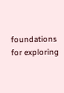foundations for exploring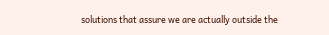solutions that assure we are actually outside the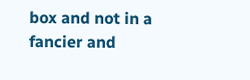box and not in a fancier and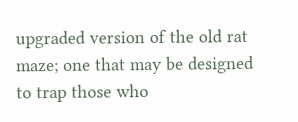upgraded version of the old rat maze; one that may be designed to trap those who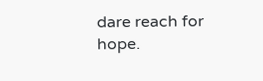dare reach for hope.